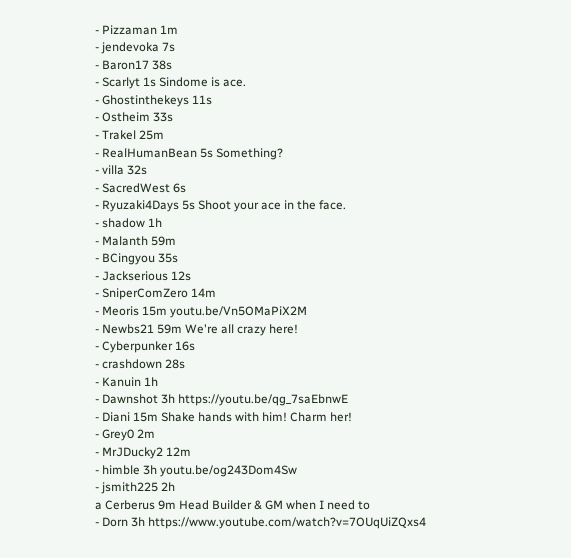- Pizzaman 1m
- jendevoka 7s
- Baron17 38s
- Scarlyt 1s Sindome is ace.
- Ghostinthekeys 11s
- Ostheim 33s
- Trakel 25m
- RealHumanBean 5s Something?
- villa 32s
- SacredWest 6s
- Ryuzaki4Days 5s Shoot your ace in the face.
- shadow 1h
- Malanth 59m
- BCingyou 35s
- Jackserious 12s
- SniperComZero 14m
- Meoris 15m youtu.be/Vn5OMaPiX2M
- Newbs21 59m We're all crazy here!
- Cyberpunker 16s
- crashdown 28s
- Kanuin 1h
- Dawnshot 3h https://youtu.be/qg_7saEbnwE
- Diani 15m Shake hands with him! Charm her!
- Grey0 2m
- MrJDucky2 12m
- himble 3h youtu.be/og243Dom4Sw
- jsmith225 2h
a Cerberus 9m Head Builder & GM when I need to
- Dorn 3h https://www.youtube.com/watch?v=7OUqUiZQxs4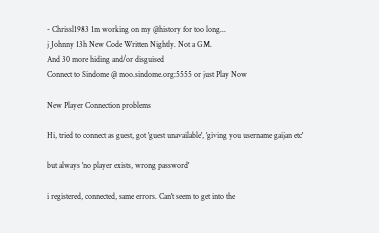- Chrissl1983 1m working on my @history for too long...
j Johnny 13h New Code Written Nightly. Not a GM.
And 30 more hiding and/or disguised
Connect to Sindome @ moo.sindome.org:5555 or just Play Now

New Player Connection problems

Hi, tried to connect as guest, got 'guest unavailable', 'giving you username gaijan etc'

but always 'no player exists, wrong password'

i registered, connected, same errors. Can't seem to get into the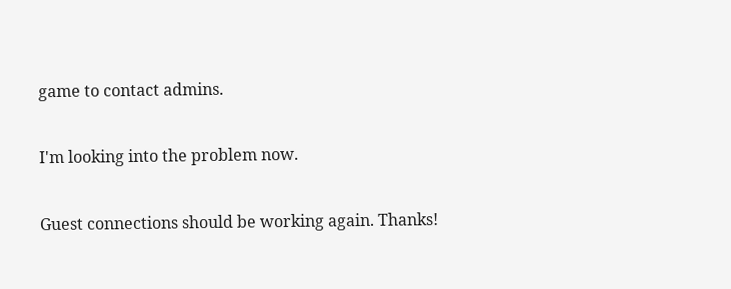game to contact admins.

I'm looking into the problem now.

Guest connections should be working again. Thanks!